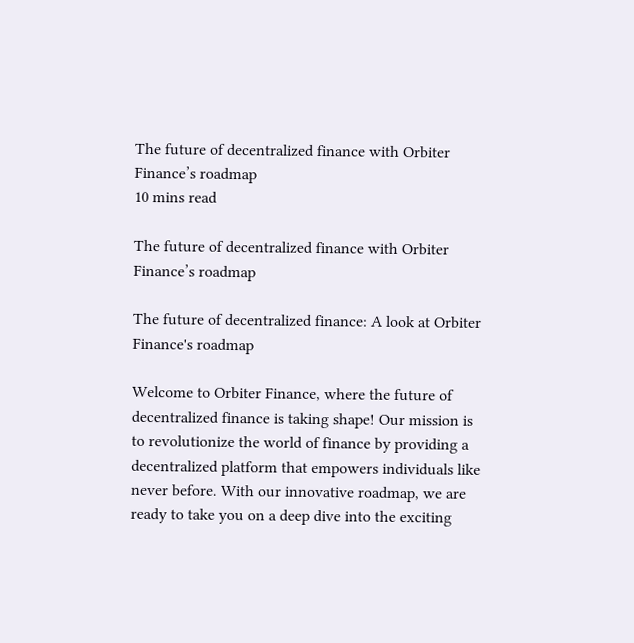The future of decentralized finance with Orbiter Finance’s roadmap
10 mins read

The future of decentralized finance with Orbiter Finance’s roadmap

The future of decentralized finance: A look at Orbiter Finance's roadmap

Welcome to Orbiter Finance, where the future of decentralized finance is taking shape! Our mission is to revolutionize the world of finance by providing a decentralized platform that empowers individuals like never before. With our innovative roadmap, we are ready to take you on a deep dive into the exciting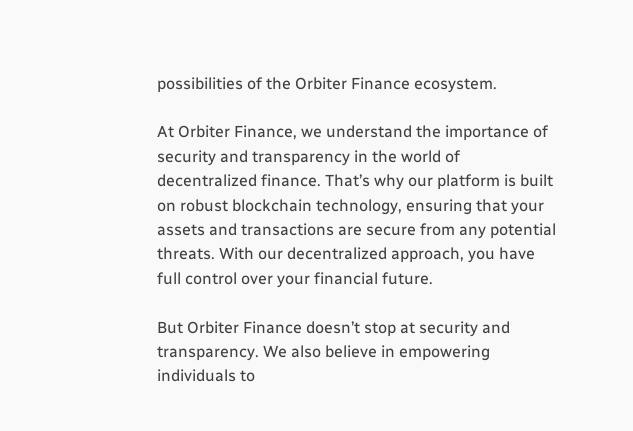possibilities of the Orbiter Finance ecosystem.

At Orbiter Finance, we understand the importance of security and transparency in the world of decentralized finance. That’s why our platform is built on robust blockchain technology, ensuring that your assets and transactions are secure from any potential threats. With our decentralized approach, you have full control over your financial future.

But Orbiter Finance doesn’t stop at security and transparency. We also believe in empowering individuals to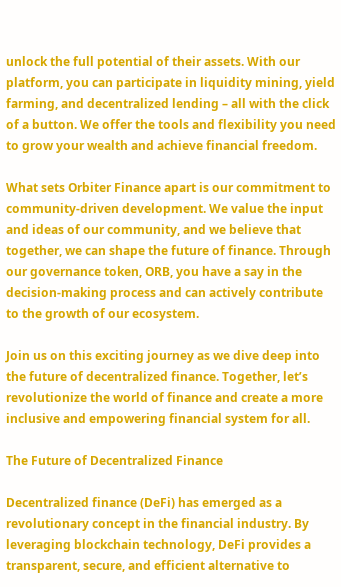unlock the full potential of their assets. With our platform, you can participate in liquidity mining, yield farming, and decentralized lending – all with the click of a button. We offer the tools and flexibility you need to grow your wealth and achieve financial freedom.

What sets Orbiter Finance apart is our commitment to community-driven development. We value the input and ideas of our community, and we believe that together, we can shape the future of finance. Through our governance token, ORB, you have a say in the decision-making process and can actively contribute to the growth of our ecosystem.

Join us on this exciting journey as we dive deep into the future of decentralized finance. Together, let’s revolutionize the world of finance and create a more inclusive and empowering financial system for all.

The Future of Decentralized Finance

Decentralized finance (DeFi) has emerged as a revolutionary concept in the financial industry. By leveraging blockchain technology, DeFi provides a transparent, secure, and efficient alternative to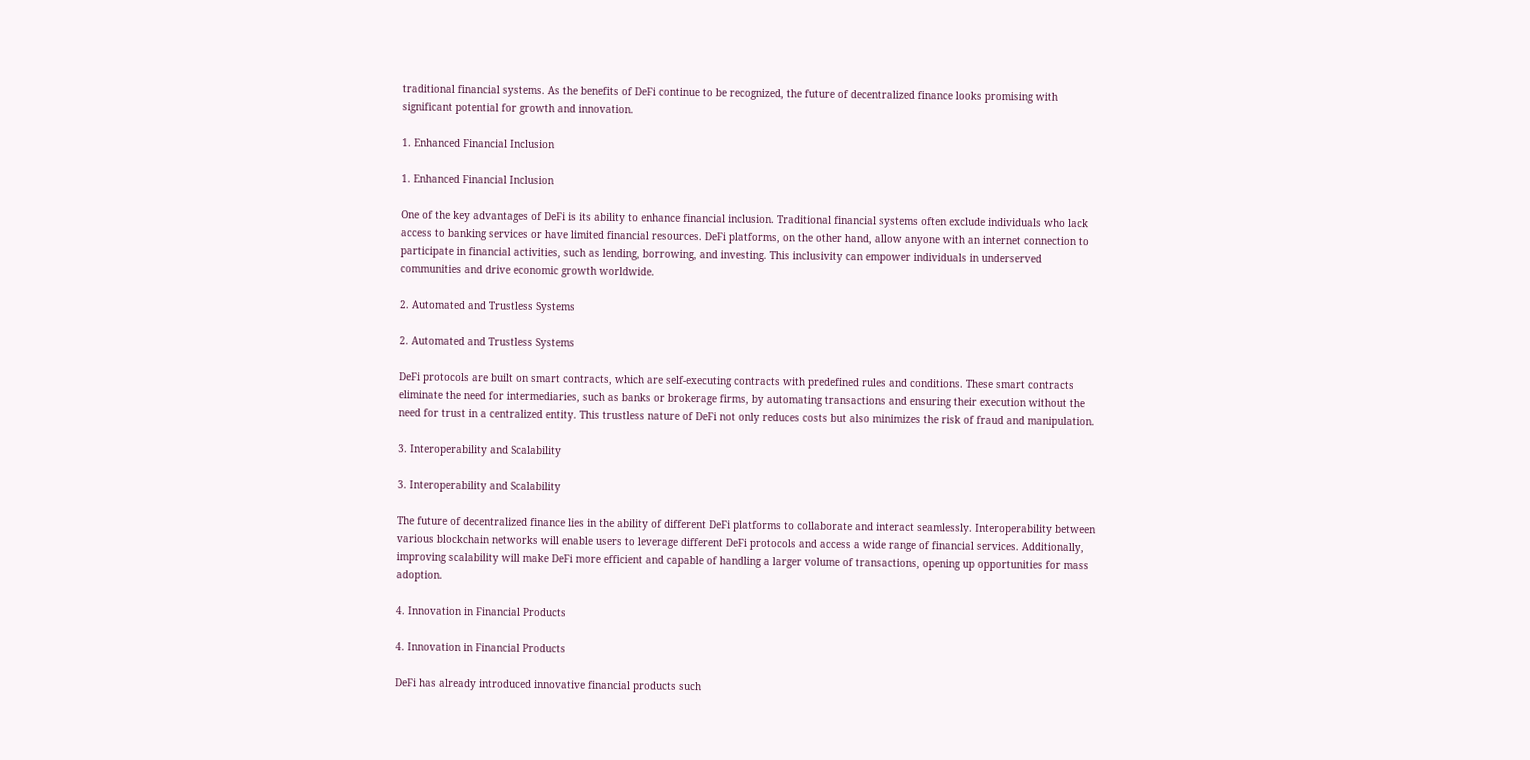traditional financial systems. As the benefits of DeFi continue to be recognized, the future of decentralized finance looks promising with significant potential for growth and innovation.

1. Enhanced Financial Inclusion

1. Enhanced Financial Inclusion

One of the key advantages of DeFi is its ability to enhance financial inclusion. Traditional financial systems often exclude individuals who lack access to banking services or have limited financial resources. DeFi platforms, on the other hand, allow anyone with an internet connection to participate in financial activities, such as lending, borrowing, and investing. This inclusivity can empower individuals in underserved communities and drive economic growth worldwide.

2. Automated and Trustless Systems

2. Automated and Trustless Systems

DeFi protocols are built on smart contracts, which are self-executing contracts with predefined rules and conditions. These smart contracts eliminate the need for intermediaries, such as banks or brokerage firms, by automating transactions and ensuring their execution without the need for trust in a centralized entity. This trustless nature of DeFi not only reduces costs but also minimizes the risk of fraud and manipulation.

3. Interoperability and Scalability

3. Interoperability and Scalability

The future of decentralized finance lies in the ability of different DeFi platforms to collaborate and interact seamlessly. Interoperability between various blockchain networks will enable users to leverage different DeFi protocols and access a wide range of financial services. Additionally, improving scalability will make DeFi more efficient and capable of handling a larger volume of transactions, opening up opportunities for mass adoption.

4. Innovation in Financial Products

4. Innovation in Financial Products

DeFi has already introduced innovative financial products such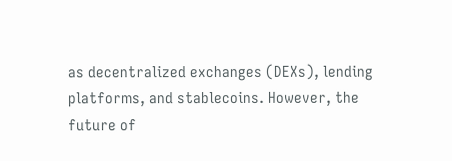as decentralized exchanges (DEXs), lending platforms, and stablecoins. However, the future of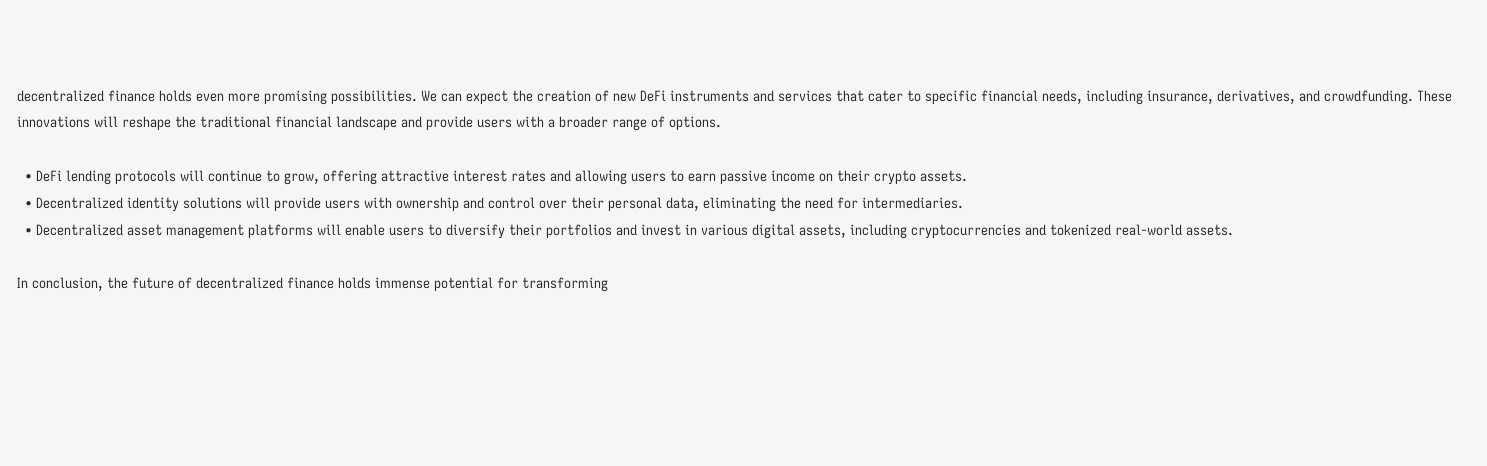decentralized finance holds even more promising possibilities. We can expect the creation of new DeFi instruments and services that cater to specific financial needs, including insurance, derivatives, and crowdfunding. These innovations will reshape the traditional financial landscape and provide users with a broader range of options.

  • DeFi lending protocols will continue to grow, offering attractive interest rates and allowing users to earn passive income on their crypto assets.
  • Decentralized identity solutions will provide users with ownership and control over their personal data, eliminating the need for intermediaries.
  • Decentralized asset management platforms will enable users to diversify their portfolios and invest in various digital assets, including cryptocurrencies and tokenized real-world assets.

In conclusion, the future of decentralized finance holds immense potential for transforming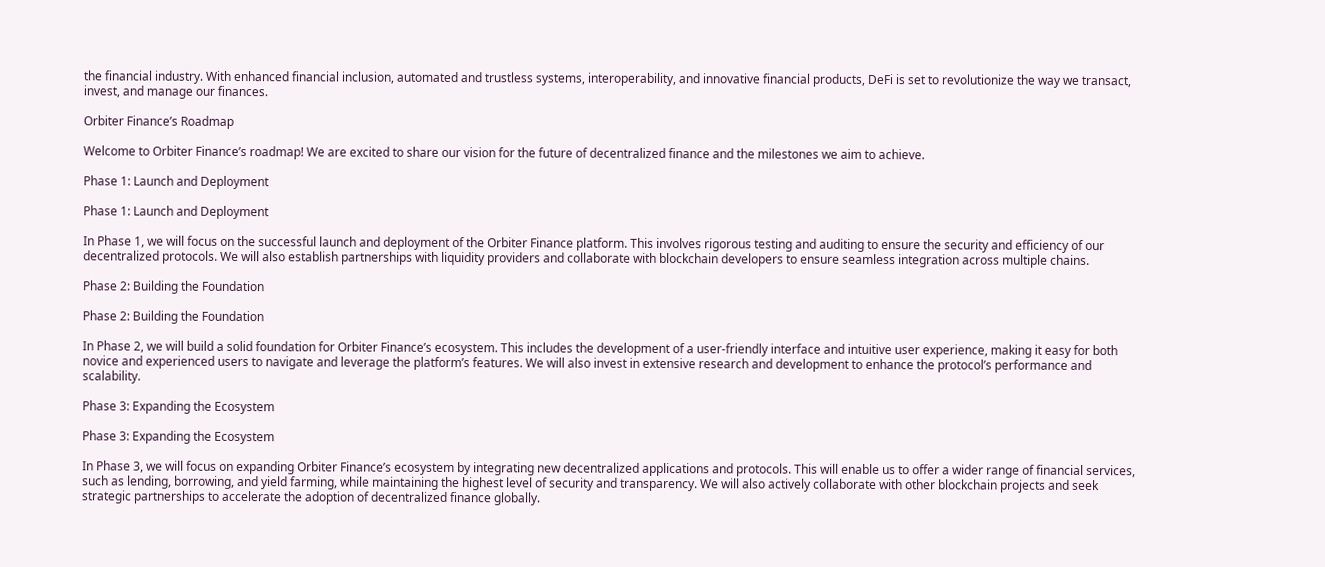the financial industry. With enhanced financial inclusion, automated and trustless systems, interoperability, and innovative financial products, DeFi is set to revolutionize the way we transact, invest, and manage our finances.

Orbiter Finance’s Roadmap

Welcome to Orbiter Finance’s roadmap! We are excited to share our vision for the future of decentralized finance and the milestones we aim to achieve.

Phase 1: Launch and Deployment

Phase 1: Launch and Deployment

In Phase 1, we will focus on the successful launch and deployment of the Orbiter Finance platform. This involves rigorous testing and auditing to ensure the security and efficiency of our decentralized protocols. We will also establish partnerships with liquidity providers and collaborate with blockchain developers to ensure seamless integration across multiple chains.

Phase 2: Building the Foundation

Phase 2: Building the Foundation

In Phase 2, we will build a solid foundation for Orbiter Finance’s ecosystem. This includes the development of a user-friendly interface and intuitive user experience, making it easy for both novice and experienced users to navigate and leverage the platform’s features. We will also invest in extensive research and development to enhance the protocol’s performance and scalability.

Phase 3: Expanding the Ecosystem

Phase 3: Expanding the Ecosystem

In Phase 3, we will focus on expanding Orbiter Finance’s ecosystem by integrating new decentralized applications and protocols. This will enable us to offer a wider range of financial services, such as lending, borrowing, and yield farming, while maintaining the highest level of security and transparency. We will also actively collaborate with other blockchain projects and seek strategic partnerships to accelerate the adoption of decentralized finance globally.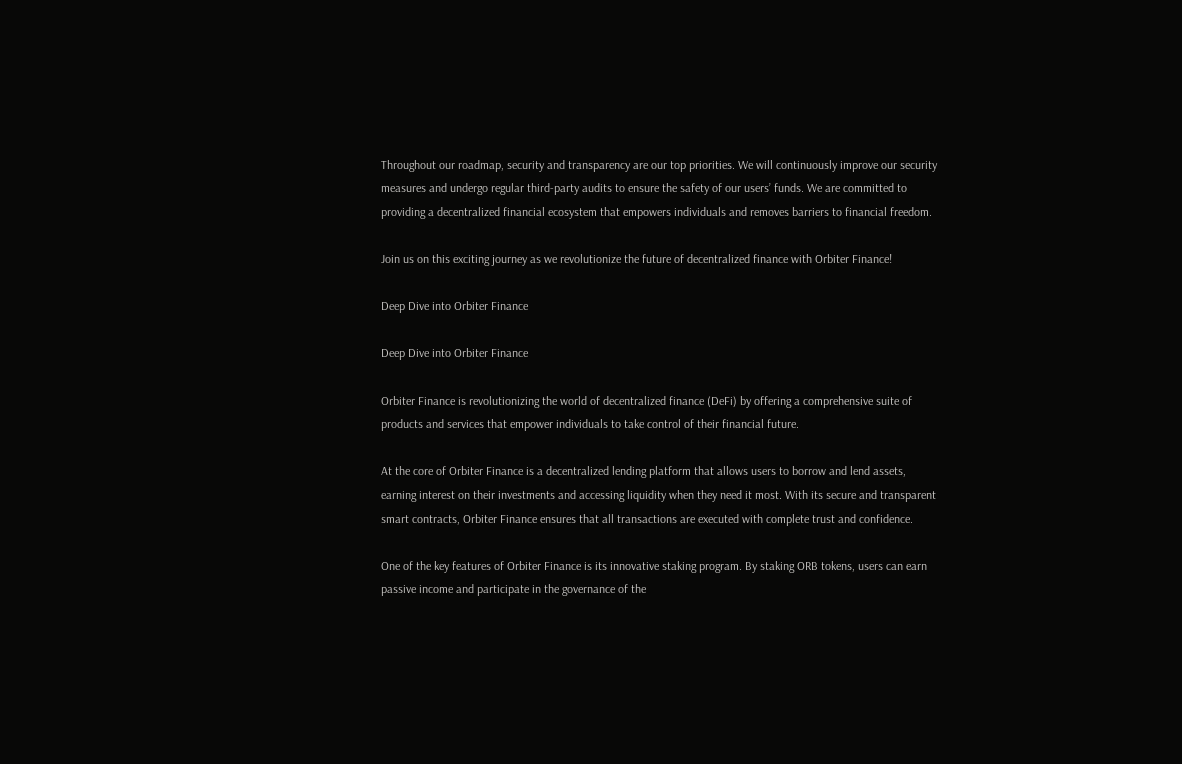Throughout our roadmap, security and transparency are our top priorities. We will continuously improve our security measures and undergo regular third-party audits to ensure the safety of our users’ funds. We are committed to providing a decentralized financial ecosystem that empowers individuals and removes barriers to financial freedom.

Join us on this exciting journey as we revolutionize the future of decentralized finance with Orbiter Finance!

Deep Dive into Orbiter Finance

Deep Dive into Orbiter Finance

Orbiter Finance is revolutionizing the world of decentralized finance (DeFi) by offering a comprehensive suite of products and services that empower individuals to take control of their financial future.

At the core of Orbiter Finance is a decentralized lending platform that allows users to borrow and lend assets, earning interest on their investments and accessing liquidity when they need it most. With its secure and transparent smart contracts, Orbiter Finance ensures that all transactions are executed with complete trust and confidence.

One of the key features of Orbiter Finance is its innovative staking program. By staking ORB tokens, users can earn passive income and participate in the governance of the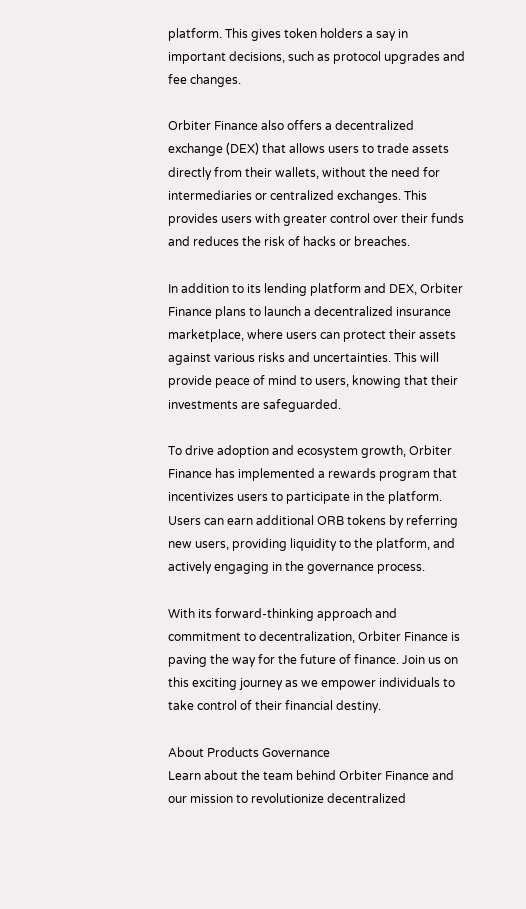platform. This gives token holders a say in important decisions, such as protocol upgrades and fee changes.

Orbiter Finance also offers a decentralized exchange (DEX) that allows users to trade assets directly from their wallets, without the need for intermediaries or centralized exchanges. This provides users with greater control over their funds and reduces the risk of hacks or breaches.

In addition to its lending platform and DEX, Orbiter Finance plans to launch a decentralized insurance marketplace, where users can protect their assets against various risks and uncertainties. This will provide peace of mind to users, knowing that their investments are safeguarded.

To drive adoption and ecosystem growth, Orbiter Finance has implemented a rewards program that incentivizes users to participate in the platform. Users can earn additional ORB tokens by referring new users, providing liquidity to the platform, and actively engaging in the governance process.

With its forward-thinking approach and commitment to decentralization, Orbiter Finance is paving the way for the future of finance. Join us on this exciting journey as we empower individuals to take control of their financial destiny.

About Products Governance
Learn about the team behind Orbiter Finance and our mission to revolutionize decentralized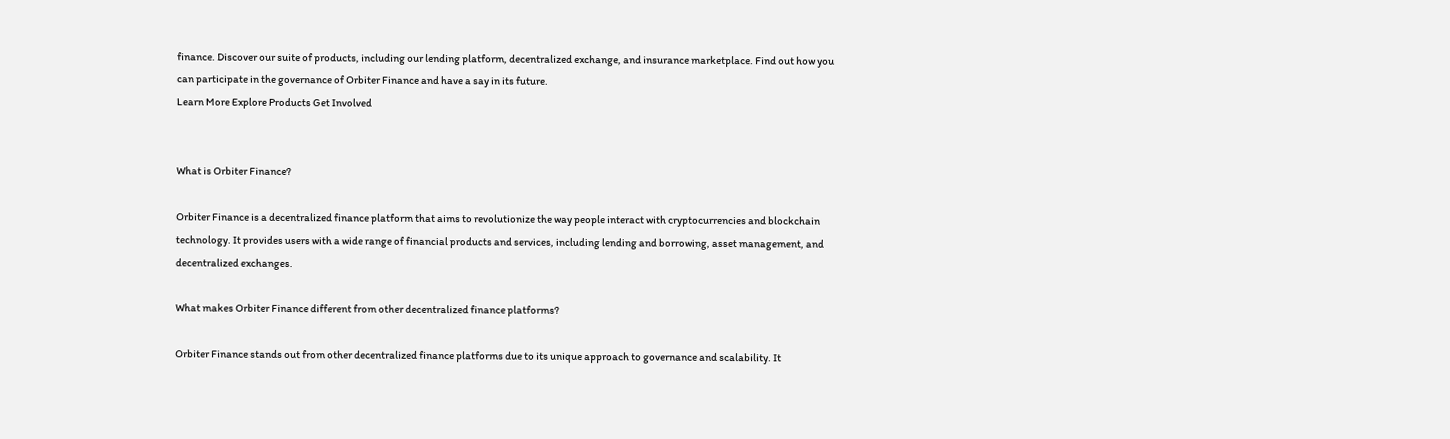finance. Discover our suite of products, including our lending platform, decentralized exchange, and insurance marketplace. Find out how you can participate in the governance of Orbiter Finance and have a say in its future.
Learn More Explore Products Get Involved


What is Orbiter Finance?

Orbiter Finance is a decentralized finance platform that aims to revolutionize the way people interact with cryptocurrencies and blockchain technology. It provides users with a wide range of financial products and services, including lending and borrowing, asset management, and decentralized exchanges.

What makes Orbiter Finance different from other decentralized finance platforms?

Orbiter Finance stands out from other decentralized finance platforms due to its unique approach to governance and scalability. It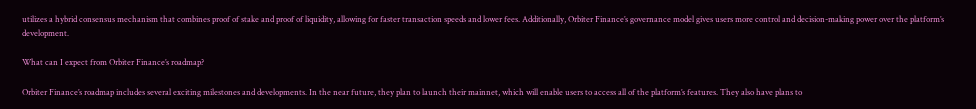utilizes a hybrid consensus mechanism that combines proof of stake and proof of liquidity, allowing for faster transaction speeds and lower fees. Additionally, Orbiter Finance’s governance model gives users more control and decision-making power over the platform’s development.

What can I expect from Orbiter Finance’s roadmap?

Orbiter Finance’s roadmap includes several exciting milestones and developments. In the near future, they plan to launch their mainnet, which will enable users to access all of the platform’s features. They also have plans to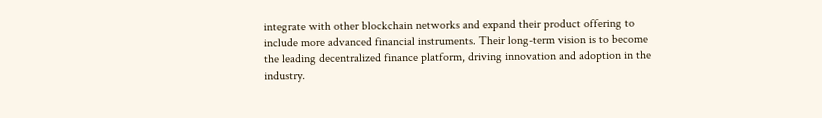integrate with other blockchain networks and expand their product offering to include more advanced financial instruments. Their long-term vision is to become the leading decentralized finance platform, driving innovation and adoption in the industry.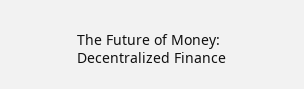The Future of Money: Decentralized Finance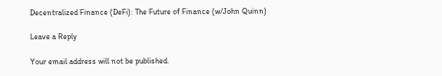Decentralized Finance (DeFi): The Future of Finance (w/John Quinn)

Leave a Reply

Your email address will not be published.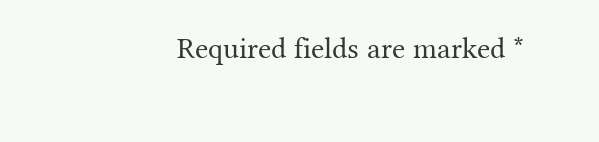Required fields are marked *